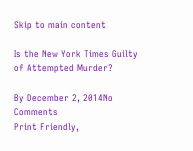Skip to main content

Is the New York Times Guilty of Attempted Murder?

By December 2, 2014No Comments
Print Friendly,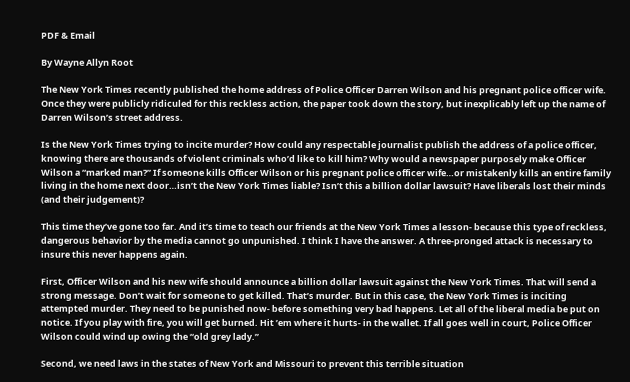PDF & Email

By Wayne Allyn Root

The New York Times recently published the home address of Police Officer Darren Wilson and his pregnant police officer wife. Once they were publicly ridiculed for this reckless action, the paper took down the story, but inexplicably left up the name of Darren Wilson’s street address.

Is the New York Times trying to incite murder? How could any respectable journalist publish the address of a police officer, knowing there are thousands of violent criminals who’d like to kill him? Why would a newspaper purposely make Officer Wilson a “marked man?” If someone kills Officer Wilson or his pregnant police officer wife…or mistakenly kills an entire family living in the home next door…isn’t the New York Times liable? Isn’t this a billion dollar lawsuit? Have liberals lost their minds (and their judgement)?

This time they’ve gone too far. And it’s time to teach our friends at the New York Times a lesson- because this type of reckless, dangerous behavior by the media cannot go unpunished. I think I have the answer. A three-pronged attack is necessary to insure this never happens again.

First, Officer Wilson and his new wife should announce a billion dollar lawsuit against the New York Times. That will send a strong message. Don’t wait for someone to get killed. That’s murder. But in this case, the New York Times is inciting attempted murder. They need to be punished now- before something very bad happens. Let all of the liberal media be put on notice. If you play with fire, you will get burned. Hit ’em where it hurts- in the wallet. If all goes well in court, Police Officer Wilson could wind up owing the “old grey lady.”

Second, we need laws in the states of New York and Missouri to prevent this terrible situation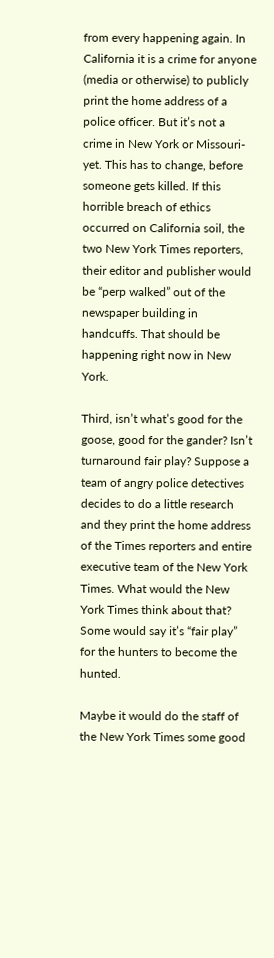from every happening again. In California it is a crime for anyone (media or otherwise) to publicly print the home address of a police officer. But it’s not a crime in New York or Missouri- yet. This has to change, before someone gets killed. If this horrible breach of ethics occurred on California soil, the two New York Times reporters, their editor and publisher would be “perp walked” out of the newspaper building in handcuffs. That should be happening right now in New York.

Third, isn’t what’s good for the goose, good for the gander? Isn’t turnaround fair play? Suppose a team of angry police detectives decides to do a little research and they print the home address of the Times reporters and entire executive team of the New York Times. What would the New York Times think about that? Some would say it’s “fair play” for the hunters to become the hunted.

Maybe it would do the staff of the New York Times some good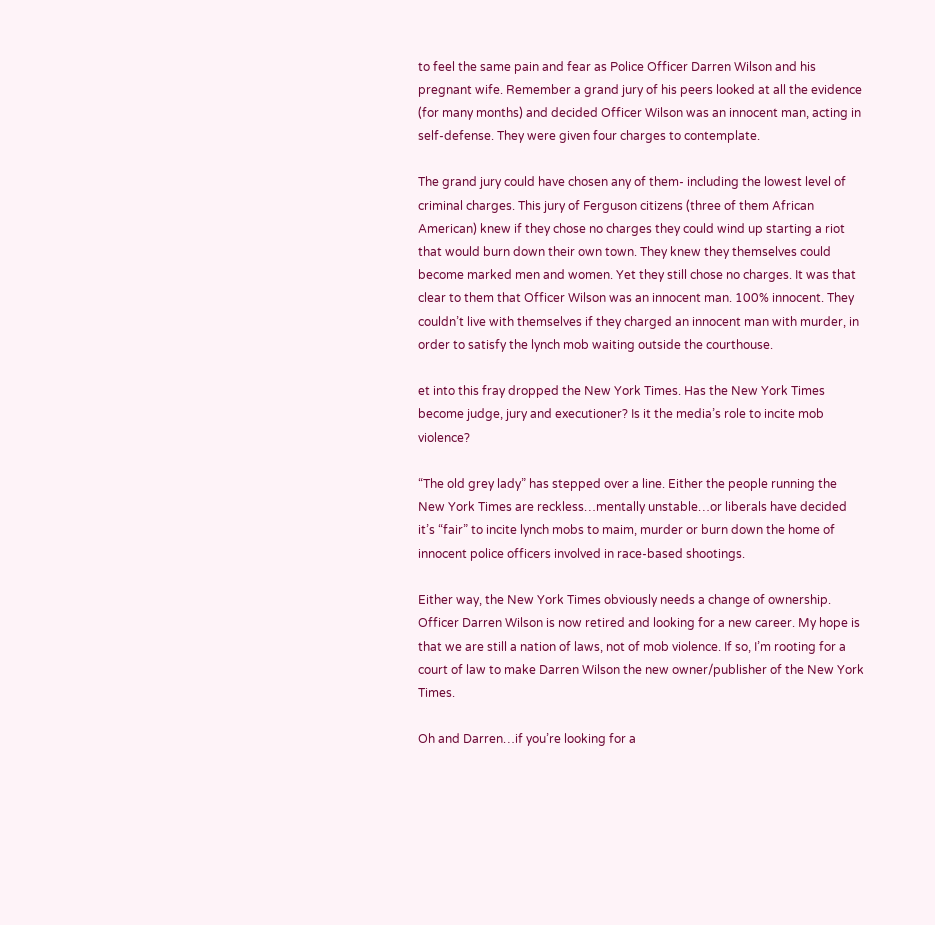to feel the same pain and fear as Police Officer Darren Wilson and his pregnant wife. Remember a grand jury of his peers looked at all the evidence (for many months) and decided Officer Wilson was an innocent man, acting in self-defense. They were given four charges to contemplate.

The grand jury could have chosen any of them- including the lowest level of criminal charges. This jury of Ferguson citizens (three of them African American) knew if they chose no charges they could wind up starting a riot that would burn down their own town. They knew they themselves could become marked men and women. Yet they still chose no charges. It was that clear to them that Officer Wilson was an innocent man. 100% innocent. They couldn’t live with themselves if they charged an innocent man with murder, in order to satisfy the lynch mob waiting outside the courthouse.

et into this fray dropped the New York Times. Has the New York Times become judge, jury and executioner? Is it the media’s role to incite mob violence?

“The old grey lady” has stepped over a line. Either the people running the New York Times are reckless…mentally unstable…or liberals have decided it’s “fair” to incite lynch mobs to maim, murder or burn down the home of innocent police officers involved in race-based shootings.

Either way, the New York Times obviously needs a change of ownership. Officer Darren Wilson is now retired and looking for a new career. My hope is that we are still a nation of laws, not of mob violence. If so, I’m rooting for a court of law to make Darren Wilson the new owner/publisher of the New York Times.

Oh and Darren…if you’re looking for a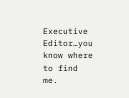Executive Editor…you know where to find me.